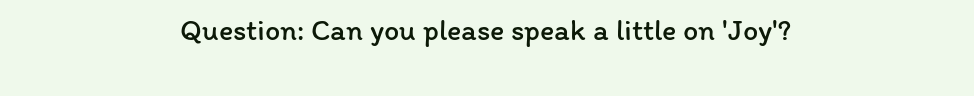Question: Can you please speak a little on 'Joy'?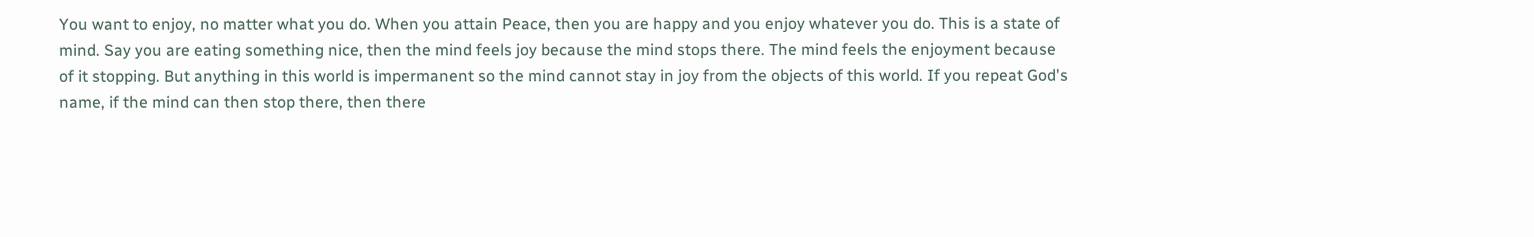You want to enjoy, no matter what you do. When you attain Peace, then you are happy and you enjoy whatever you do. This is a state of mind. Say you are eating something nice, then the mind feels joy because the mind stops there. The mind feels the enjoyment because of it stopping. But anything in this world is impermanent so the mind cannot stay in joy from the objects of this world. If you repeat God's name, if the mind can then stop there, then there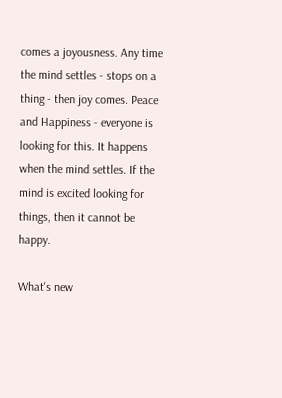comes a joyousness. Any time the mind settles - stops on a thing - then joy comes. Peace and Happiness - everyone is looking for this. It happens when the mind settles. If the mind is excited looking for things, then it cannot be happy.

What's new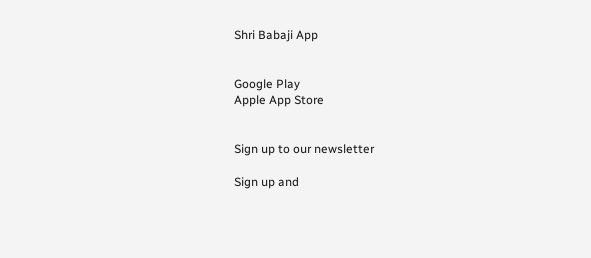Shri Babaji App


Google Play
Apple App Store


Sign up to our newsletter

Sign up and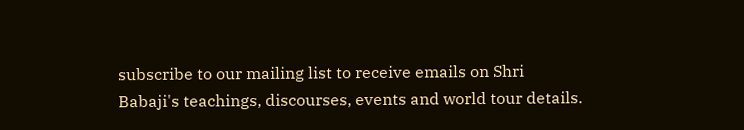subscribe to our mailing list to receive emails on Shri Babaji's teachings, discourses, events and world tour details.